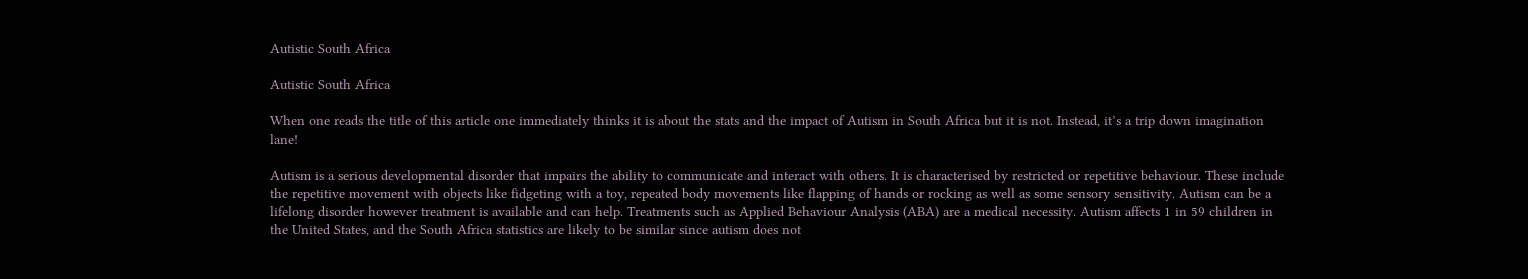Autistic South Africa

Autistic South Africa

When one reads the title of this article one immediately thinks it is about the stats and the impact of Autism in South Africa but it is not. Instead, it’s a trip down imagination lane!

Autism is a serious developmental disorder that impairs the ability to communicate and interact with others. It is characterised by restricted or repetitive behaviour. These include the repetitive movement with objects like fidgeting with a toy, repeated body movements like flapping of hands or rocking as well as some sensory sensitivity. Autism can be a lifelong disorder however treatment is available and can help. Treatments such as Applied Behaviour Analysis (ABA) are a medical necessity. Autism affects 1 in 59 children in the United States, and the South Africa statistics are likely to be similar since autism does not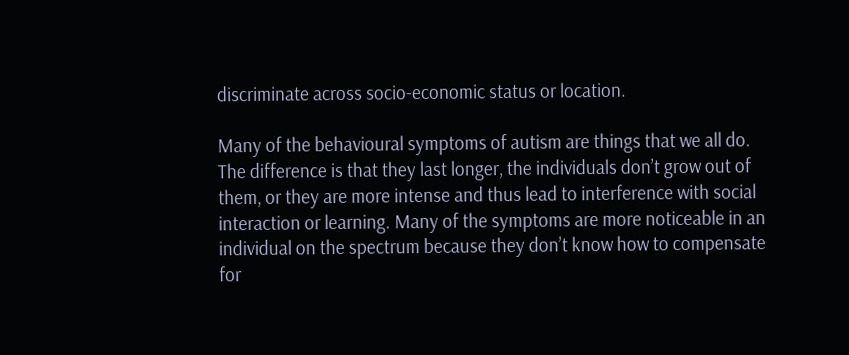discriminate across socio-economic status or location.

Many of the behavioural symptoms of autism are things that we all do. The difference is that they last longer, the individuals don’t grow out of them, or they are more intense and thus lead to interference with social interaction or learning. Many of the symptoms are more noticeable in an individual on the spectrum because they don’t know how to compensate for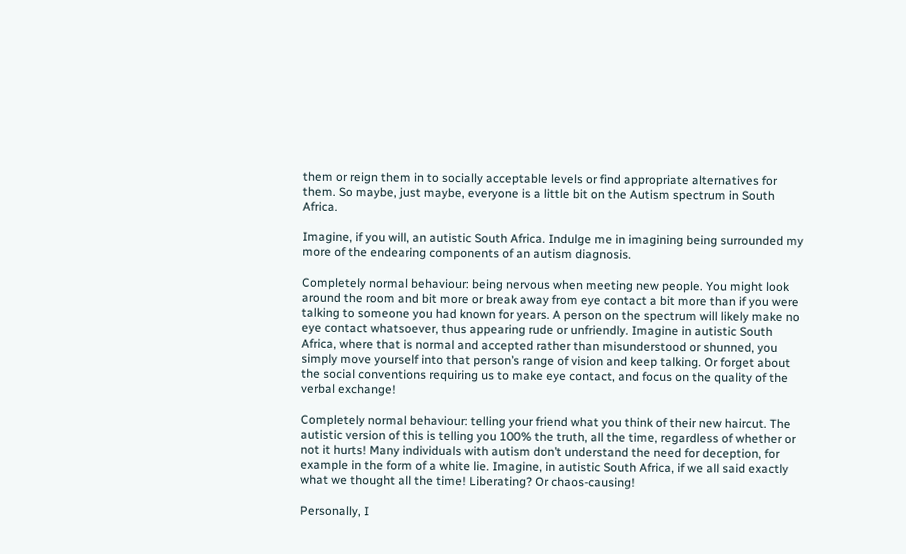them or reign them in to socially acceptable levels or find appropriate alternatives for them. So maybe, just maybe, everyone is a little bit on the Autism spectrum in South Africa.

Imagine, if you will, an autistic South Africa. Indulge me in imagining being surrounded my more of the endearing components of an autism diagnosis.

Completely normal behaviour: being nervous when meeting new people. You might look around the room and bit more or break away from eye contact a bit more than if you were talking to someone you had known for years. A person on the spectrum will likely make no eye contact whatsoever, thus appearing rude or unfriendly. Imagine in autistic South Africa, where that is normal and accepted rather than misunderstood or shunned, you simply move yourself into that person’s range of vision and keep talking. Or forget about the social conventions requiring us to make eye contact, and focus on the quality of the verbal exchange!

Completely normal behaviour: telling your friend what you think of their new haircut. The autistic version of this is telling you 100% the truth, all the time, regardless of whether or not it hurts! Many individuals with autism don’t understand the need for deception, for example in the form of a white lie. Imagine, in autistic South Africa, if we all said exactly what we thought all the time! Liberating? Or chaos-causing!

Personally, I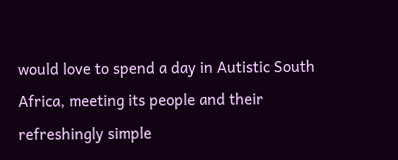would love to spend a day in Autistic South Africa, meeting its people and their refreshingly simple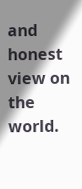and honest view on the world.